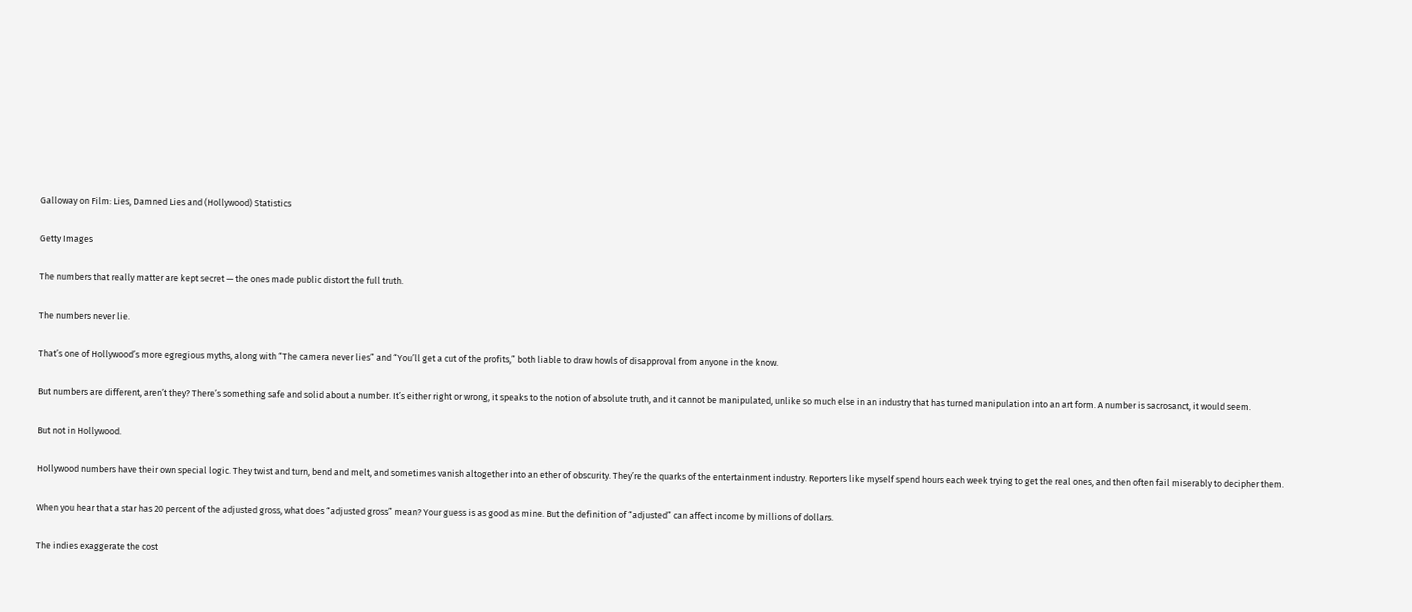Galloway on Film: Lies, Damned Lies and (Hollywood) Statistics

Getty Images

The numbers that really matter are kept secret — the ones made public distort the full truth.

The numbers never lie.

That’s one of Hollywood’s more egregious myths, along with “The camera never lies” and “You’ll get a cut of the profits,” both liable to draw howls of disapproval from anyone in the know.

But numbers are different, aren’t they? There’s something safe and solid about a number. It’s either right or wrong, it speaks to the notion of absolute truth, and it cannot be manipulated, unlike so much else in an industry that has turned manipulation into an art form. A number is sacrosanct, it would seem.

But not in Hollywood.

Hollywood numbers have their own special logic. They twist and turn, bend and melt, and sometimes vanish altogether into an ether of obscurity. They’re the quarks of the entertainment industry. Reporters like myself spend hours each week trying to get the real ones, and then often fail miserably to decipher them.

When you hear that a star has 20 percent of the adjusted gross, what does “adjusted gross” mean? Your guess is as good as mine. But the definition of “adjusted” can affect income by millions of dollars.

The indies exaggerate the cost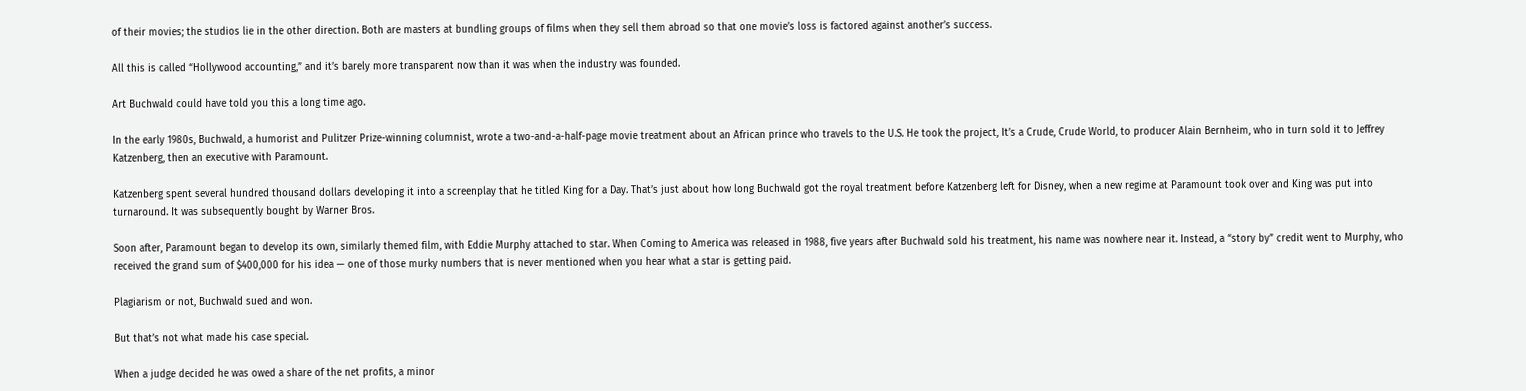of their movies; the studios lie in the other direction. Both are masters at bundling groups of films when they sell them abroad so that one movie’s loss is factored against another’s success.

All this is called “Hollywood accounting,” and it’s barely more transparent now than it was when the industry was founded.

Art Buchwald could have told you this a long time ago.

In the early 1980s, Buchwald, a humorist and Pulitzer Prize-winning columnist, wrote a two-and-a-half-page movie treatment about an African prince who travels to the U.S. He took the project, It’s a Crude, Crude World, to producer Alain Bernheim, who in turn sold it to Jeffrey Katzenberg, then an executive with Paramount.

Katzenberg spent several hundred thousand dollars developing it into a screenplay that he titled King for a Day. That’s just about how long Buchwald got the royal treatment before Katzenberg left for Disney, when a new regime at Paramount took over and King was put into turnaround. It was subsequently bought by Warner Bros.

Soon after, Paramount began to develop its own, similarly themed film, with Eddie Murphy attached to star. When Coming to America was released in 1988, five years after Buchwald sold his treatment, his name was nowhere near it. Instead, a “story by” credit went to Murphy, who received the grand sum of $400,000 for his idea — one of those murky numbers that is never mentioned when you hear what a star is getting paid.

Plagiarism or not, Buchwald sued and won.

But that’s not what made his case special.

When a judge decided he was owed a share of the net profits, a minor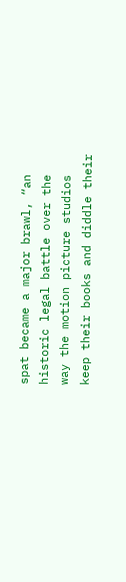spat became a major brawl, “an historic legal battle over the way the motion picture studios keep their books and diddle their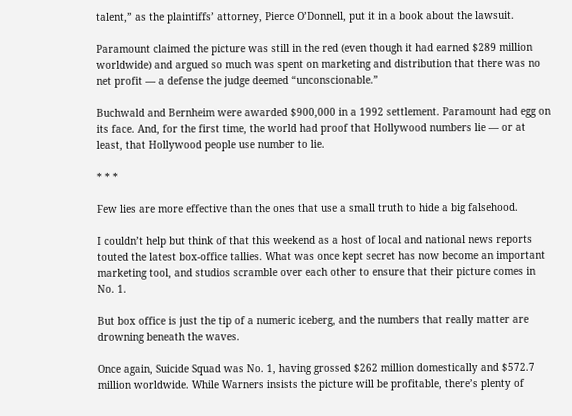talent,” as the plaintiffs’ attorney, Pierce O’Donnell, put it in a book about the lawsuit.

Paramount claimed the picture was still in the red (even though it had earned $289 million worldwide) and argued so much was spent on marketing and distribution that there was no net profit — a defense the judge deemed “unconscionable.”

Buchwald and Bernheim were awarded $900,000 in a 1992 settlement. Paramount had egg on its face. And, for the first time, the world had proof that Hollywood numbers lie — or at least, that Hollywood people use number to lie.

* * *

Few lies are more effective than the ones that use a small truth to hide a big falsehood.

I couldn’t help but think of that this weekend as a host of local and national news reports touted the latest box-office tallies. What was once kept secret has now become an important marketing tool, and studios scramble over each other to ensure that their picture comes in No. 1.

But box office is just the tip of a numeric iceberg, and the numbers that really matter are drowning beneath the waves.

Once again, Suicide Squad was No. 1, having grossed $262 million domestically and $572.7 million worldwide. While Warners insists the picture will be profitable, there’s plenty of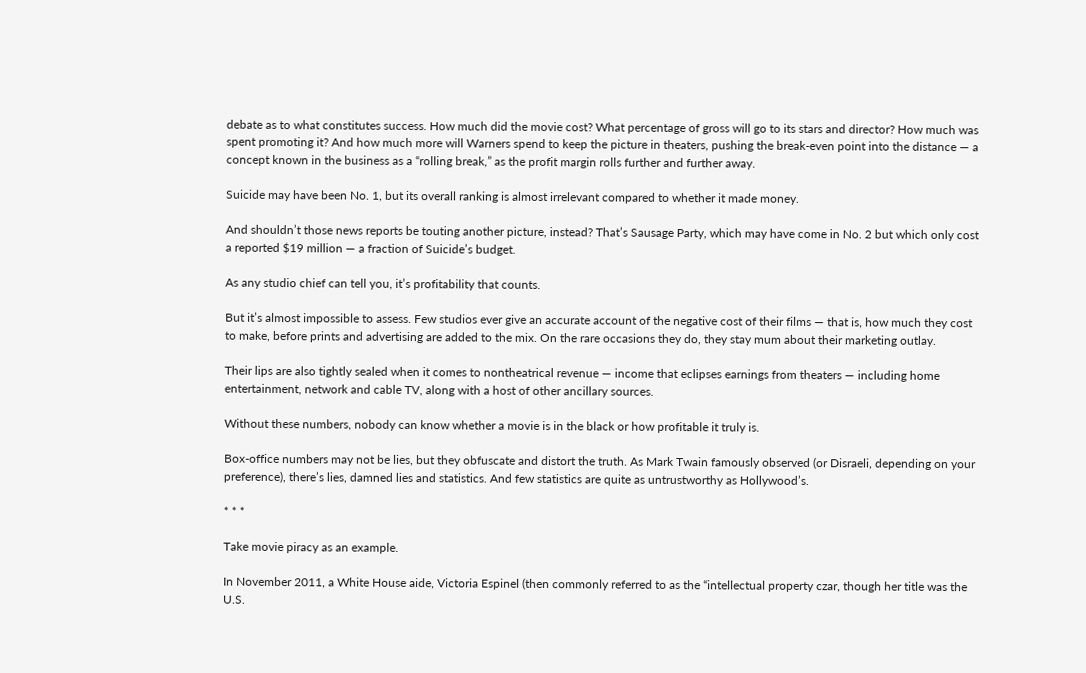debate as to what constitutes success. How much did the movie cost? What percentage of gross will go to its stars and director? How much was spent promoting it? And how much more will Warners spend to keep the picture in theaters, pushing the break-even point into the distance — a concept known in the business as a “rolling break,” as the profit margin rolls further and further away.

Suicide may have been No. 1, but its overall ranking is almost irrelevant compared to whether it made money.

And shouldn’t those news reports be touting another picture, instead? That’s Sausage Party, which may have come in No. 2 but which only cost a reported $19 million — a fraction of Suicide’s budget.

As any studio chief can tell you, it’s profitability that counts.

But it’s almost impossible to assess. Few studios ever give an accurate account of the negative cost of their films — that is, how much they cost to make, before prints and advertising are added to the mix. On the rare occasions they do, they stay mum about their marketing outlay.

Their lips are also tightly sealed when it comes to nontheatrical revenue — income that eclipses earnings from theaters — including home entertainment, network and cable TV, along with a host of other ancillary sources.

Without these numbers, nobody can know whether a movie is in the black or how profitable it truly is.

Box-office numbers may not be lies, but they obfuscate and distort the truth. As Mark Twain famously observed (or Disraeli, depending on your preference), there’s lies, damned lies and statistics. And few statistics are quite as untrustworthy as Hollywood’s.

* * *

Take movie piracy as an example.

In November 2011, a White House aide, Victoria Espinel (then commonly referred to as the “intellectual property czar, though her title was the U.S.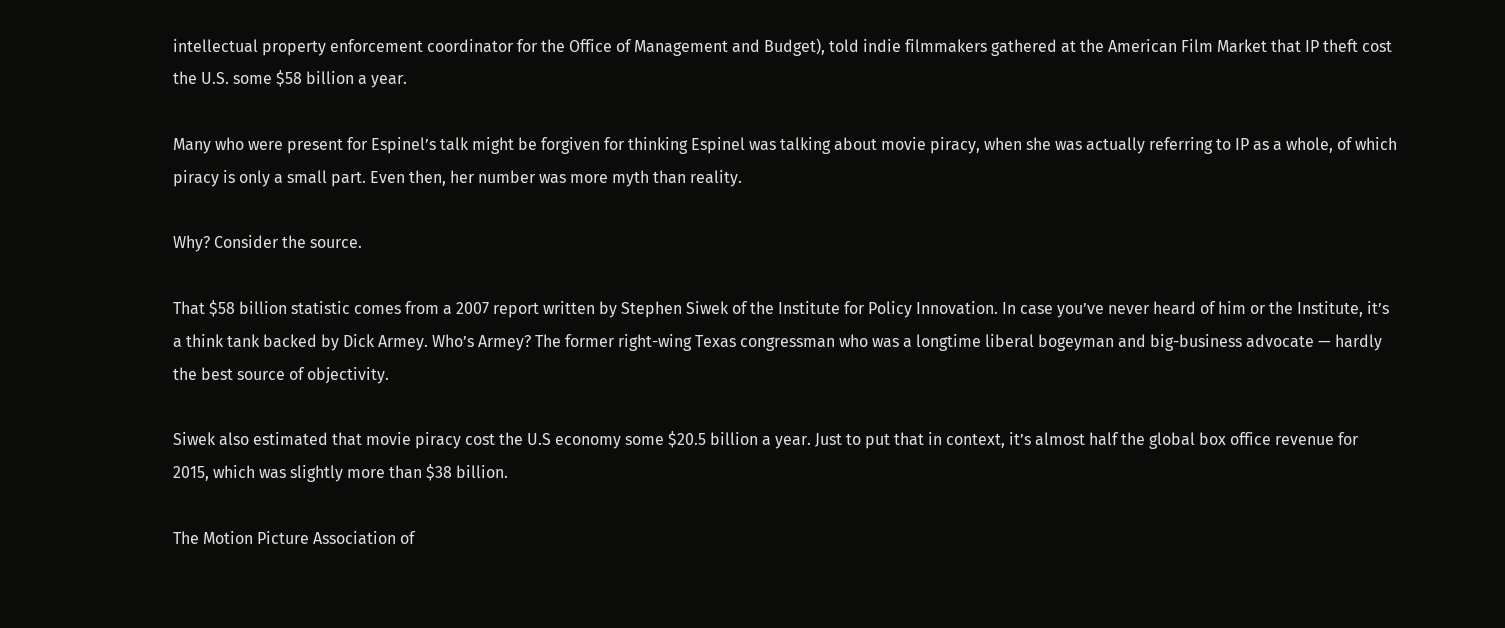intellectual property enforcement coordinator for the Office of Management and Budget), told indie filmmakers gathered at the American Film Market that IP theft cost the U.S. some $58 billion a year.

Many who were present for Espinel’s talk might be forgiven for thinking Espinel was talking about movie piracy, when she was actually referring to IP as a whole, of which piracy is only a small part. Even then, her number was more myth than reality.

Why? Consider the source.

That $58 billion statistic comes from a 2007 report written by Stephen Siwek of the Institute for Policy Innovation. In case you’ve never heard of him or the Institute, it’s a think tank backed by Dick Armey. Who’s Armey? The former right-wing Texas congressman who was a longtime liberal bogeyman and big-business advocate — hardly the best source of objectivity.

Siwek also estimated that movie piracy cost the U.S economy some $20.5 billion a year. Just to put that in context, it’s almost half the global box office revenue for 2015, which was slightly more than $38 billion.

The Motion Picture Association of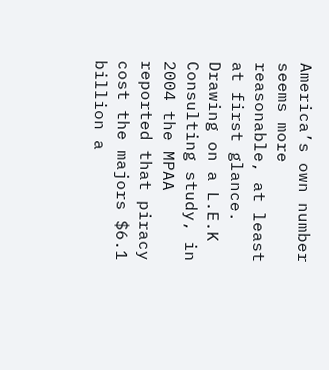America’s own number seems more reasonable, at least at first glance. Drawing on a L.E.K Consulting study, in 2004 the MPAA reported that piracy cost the majors $6.1 billion a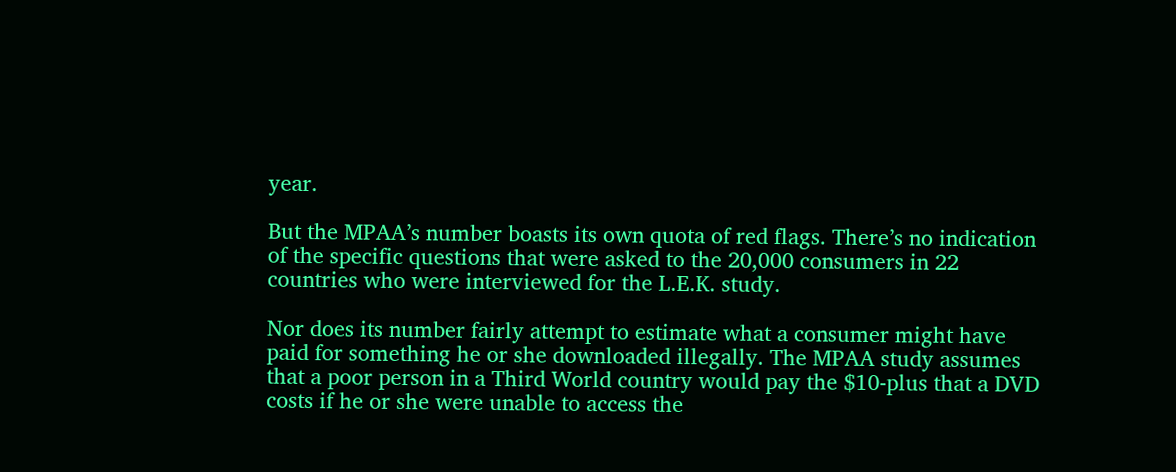year.

But the MPAA’s number boasts its own quota of red flags. There’s no indication of the specific questions that were asked to the 20,000 consumers in 22 countries who were interviewed for the L.E.K. study.

Nor does its number fairly attempt to estimate what a consumer might have paid for something he or she downloaded illegally. The MPAA study assumes that a poor person in a Third World country would pay the $10-plus that a DVD costs if he or she were unable to access the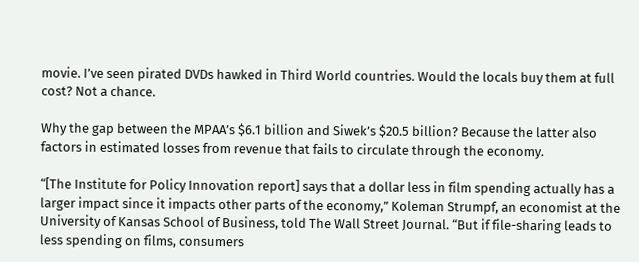movie. I’ve seen pirated DVDs hawked in Third World countries. Would the locals buy them at full cost? Not a chance.

Why the gap between the MPAA’s $6.1 billion and Siwek’s $20.5 billion? Because the latter also factors in estimated losses from revenue that fails to circulate through the economy.

“[The Institute for Policy Innovation report] says that a dollar less in film spending actually has a larger impact since it impacts other parts of the economy,” Koleman Strumpf, an economist at the University of Kansas School of Business, told The Wall Street Journal. “But if file-sharing leads to less spending on films, consumers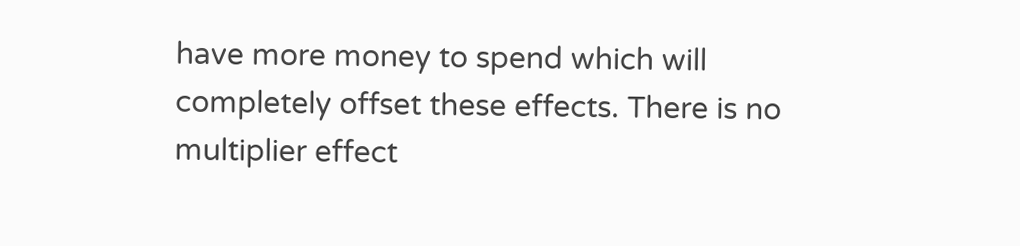have more money to spend which will completely offset these effects. There is no multiplier effect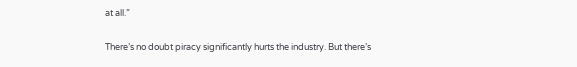at all.”

There’s no doubt piracy significantly hurts the industry. But there’s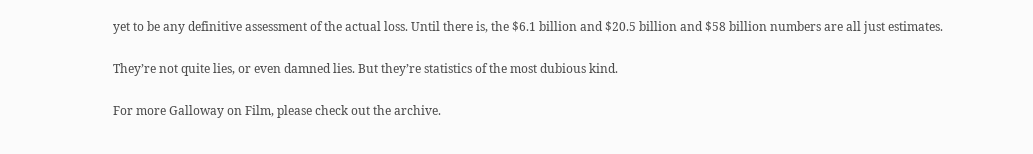yet to be any definitive assessment of the actual loss. Until there is, the $6.1 billion and $20.5 billion and $58 billion numbers are all just estimates.

They’re not quite lies, or even damned lies. But they’re statistics of the most dubious kind.

For more Galloway on Film, please check out the archive.